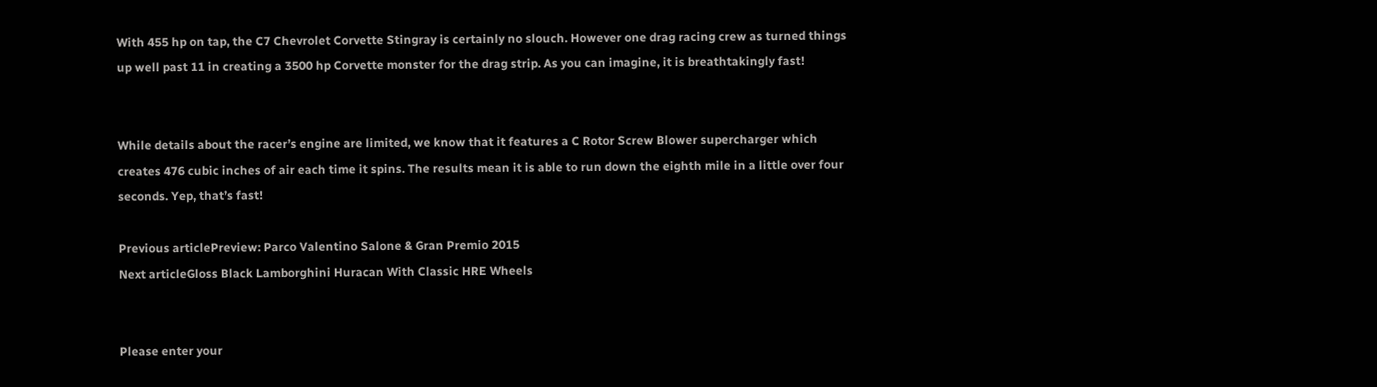With 455 hp on tap, the C7 Chevrolet Corvette Stingray is certainly no slouch. However one drag racing crew as turned things up well past 11 in creating a 3500 hp Corvette monster for the drag strip. As you can imagine, it is breathtakingly fast!


While details about the racer’s engine are limited, we know that it features a C Rotor Screw Blower supercharger which creates 476 cubic inches of air each time it spins. The results mean it is able to run down the eighth mile in a little over four seconds. Yep, that’s fast!

Previous articlePreview: Parco Valentino Salone & Gran Premio 2015
Next articleGloss Black Lamborghini Huracan With Classic HRE Wheels


Please enter your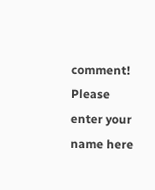comment!
Please enter your name here